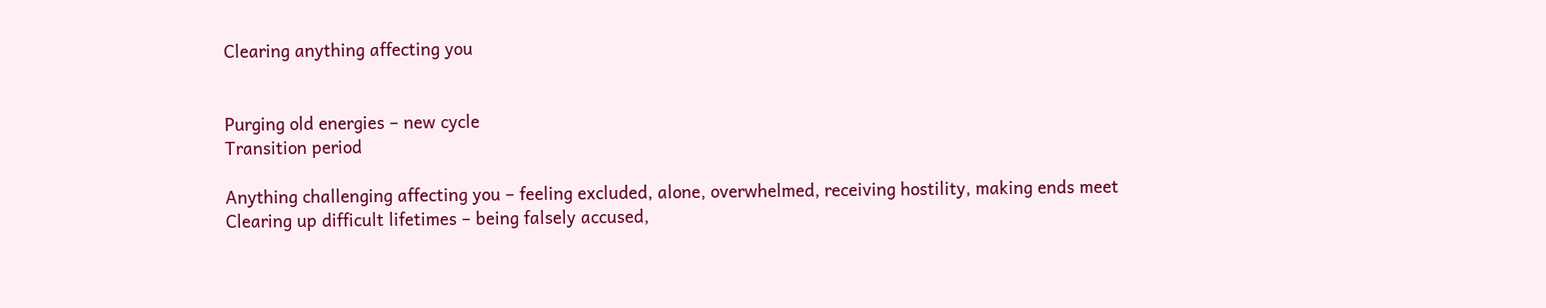Clearing anything affecting you


Purging old energies – new cycle
Transition period

Anything challenging affecting you – feeling excluded, alone, overwhelmed, receiving hostility, making ends meet
Clearing up difficult lifetimes – being falsely accused,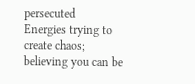persecuted
Energies trying to create chaos; believing you can be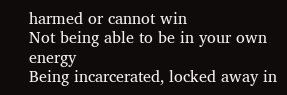harmed or cannot win
Not being able to be in your own energy
Being incarcerated, locked away in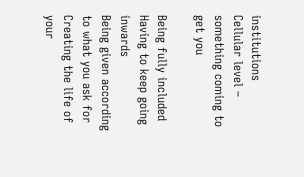institutions
Cellular level – something coming to get you

Being fully included
Having to keep going inwards
Being given according to what you ask for
Creating the life of your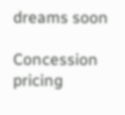dreams soon

Concession pricing